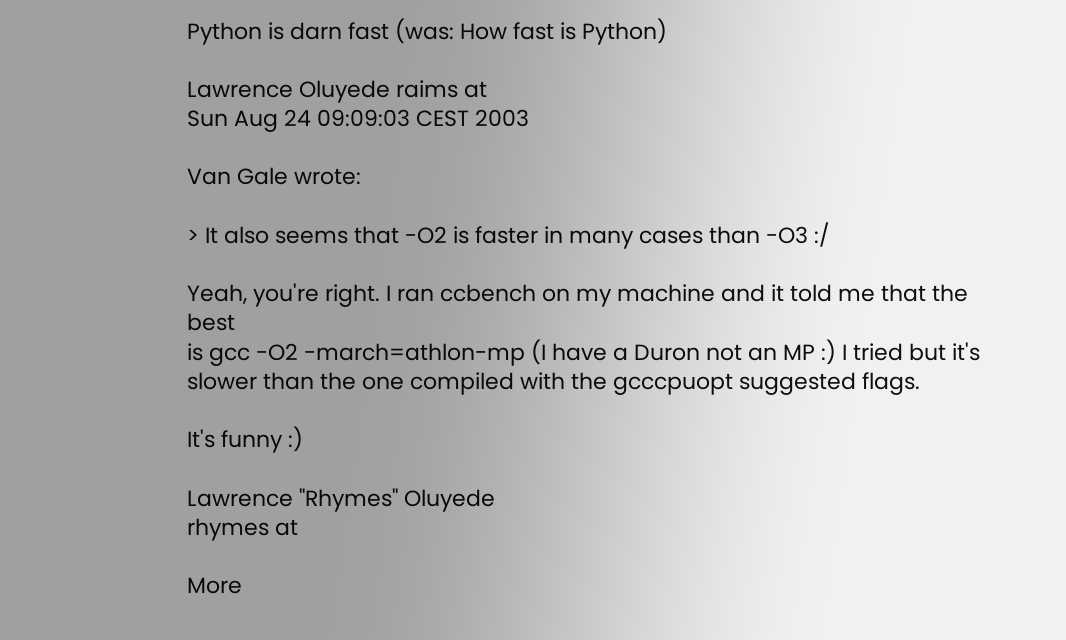Python is darn fast (was: How fast is Python)

Lawrence Oluyede raims at
Sun Aug 24 09:09:03 CEST 2003

Van Gale wrote:

> It also seems that -O2 is faster in many cases than -O3 :/

Yeah, you're right. I ran ccbench on my machine and it told me that the best
is gcc -O2 -march=athlon-mp (I have a Duron not an MP :) I tried but it's
slower than the one compiled with the gcccpuopt suggested flags.

It's funny :)

Lawrence "Rhymes" Oluyede
rhymes at

More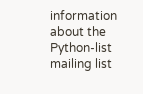information about the Python-list mailing list